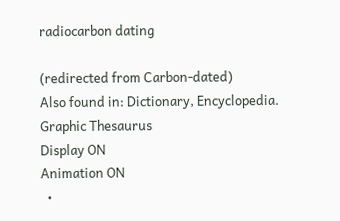radiocarbon dating

(redirected from Carbon-dated)
Also found in: Dictionary, Encyclopedia.
Graphic Thesaurus
Display ON
Animation ON
  •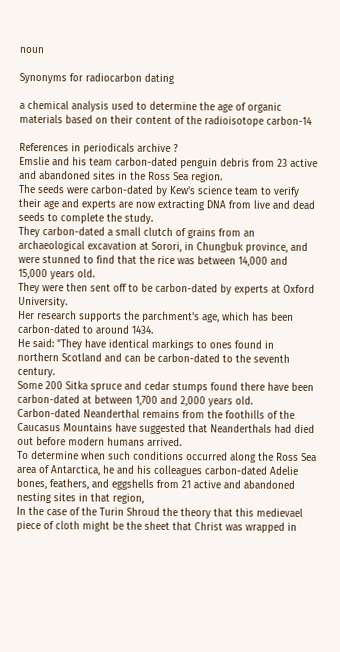noun

Synonyms for radiocarbon dating

a chemical analysis used to determine the age of organic materials based on their content of the radioisotope carbon-14

References in periodicals archive ?
Emslie and his team carbon-dated penguin debris from 23 active and abandoned sites in the Ross Sea region.
The seeds were carbon-dated by Kew's science team to verify their age and experts are now extracting DNA from live and dead seeds to complete the study.
They carbon-dated a small clutch of grains from an archaeological excavation at Sorori, in Chungbuk province, and were stunned to find that the rice was between 14,000 and 15,000 years old.
They were then sent off to be carbon-dated by experts at Oxford University.
Her research supports the parchment's age, which has been carbon-dated to around 1434.
He said: "They have identical markings to ones found in northern Scotland and can be carbon-dated to the seventh century.
Some 200 Sitka spruce and cedar stumps found there have been carbon-dated at between 1,700 and 2,000 years old.
Carbon-dated Neanderthal remains from the foothills of the Caucasus Mountains have suggested that Neanderthals had died out before modern humans arrived.
To determine when such conditions occurred along the Ross Sea area of Antarctica, he and his colleagues carbon-dated Adelie bones, feathers, and eggshells from 21 active and abandoned nesting sites in that region,
In the case of the Turin Shroud the theory that this medievael piece of cloth might be the sheet that Christ was wrapped in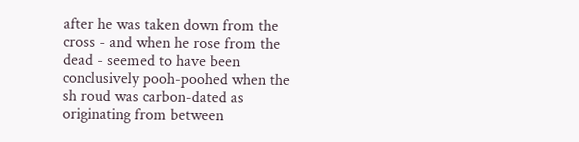after he was taken down from the cross - and when he rose from the dead - seemed to have been conclusively pooh-poohed when the sh roud was carbon-dated as originating from between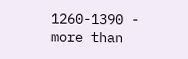1260-1390 - more than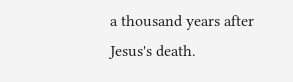a thousand years after Jesus's death.